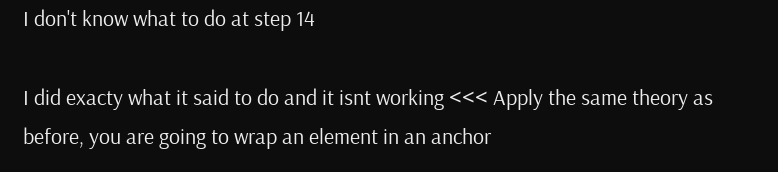I don't know what to do at step 14

I did exacty what it said to do and it isnt working <<< Apply the same theory as before, you are going to wrap an element in an anchor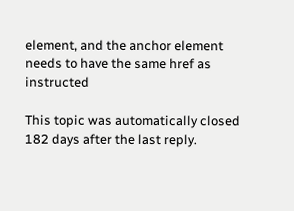element, and the anchor element needs to have the same href as instructed

This topic was automatically closed 182 days after the last reply.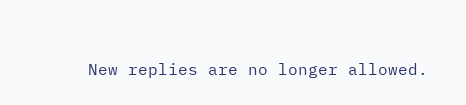New replies are no longer allowed.